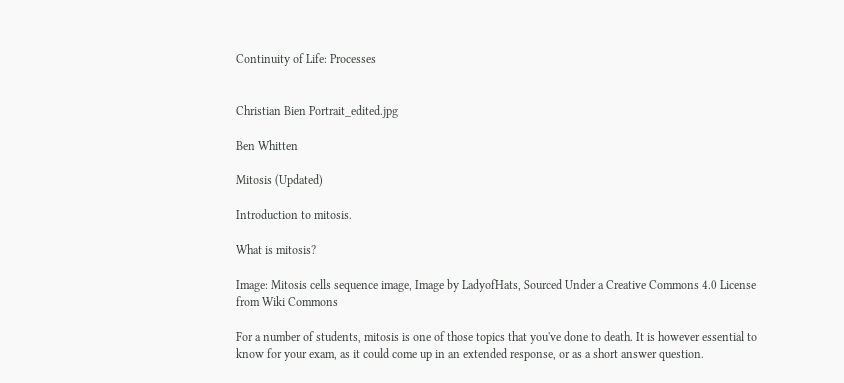Continuity of Life: Processes


Christian Bien Portrait_edited.jpg

Ben Whitten

Mitosis (Updated)

Introduction to mitosis.

What is mitosis?

Image: Mitosis cells sequence image, Image by LadyofHats, Sourced Under a Creative Commons 4.0 License from Wiki Commons

For a number of students, mitosis is one of those topics that you've done to death. It is however essential to know for your exam, as it could come up in an extended response, or as a short answer question.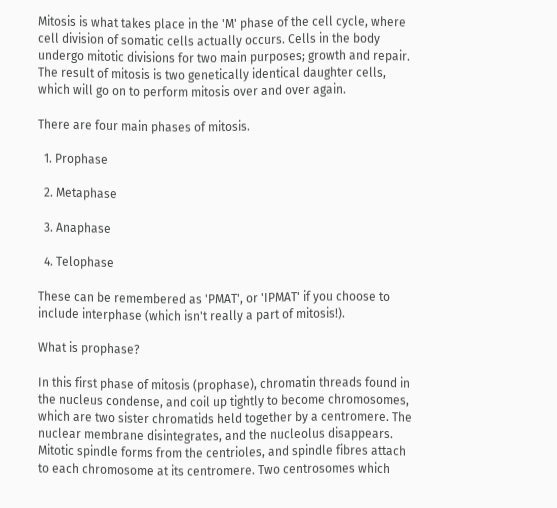Mitosis is what takes place in the 'M' phase of the cell cycle, where cell division of somatic cells actually occurs. Cells in the body undergo mitotic divisions for two main purposes; growth and repair. The result of mitosis is two genetically identical daughter cells, which will go on to perform mitosis over and over again.

There are four main phases of mitosis.

  1. Prophase

  2. Metaphase

  3. Anaphase

  4. Telophase

These can be remembered as 'PMAT', or 'IPMAT' if you choose to include interphase (which isn't really a part of mitosis!).

What is prophase?

In this first phase of mitosis (prophase), chromatin threads found in the nucleus condense, and coil up tightly to become chromosomes, which are two sister chromatids held together by a centromere. The nuclear membrane disintegrates, and the nucleolus disappears. Mitotic spindle forms from the centrioles, and spindle fibres attach to each chromosome at its centromere. Two centrosomes which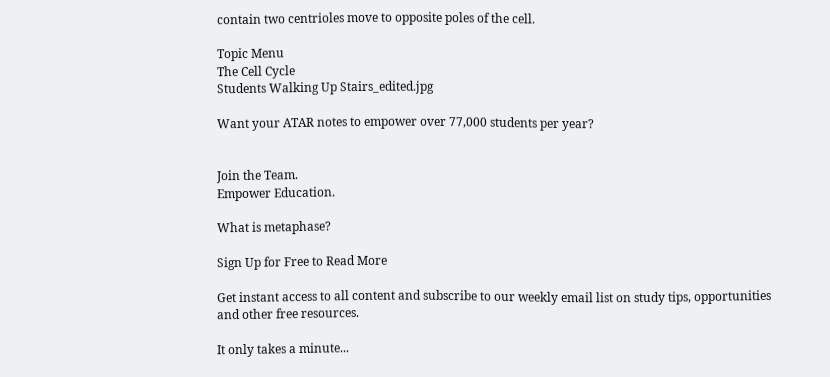contain two centrioles move to opposite poles of the cell.

Topic Menu
The Cell Cycle
Students Walking Up Stairs_edited.jpg

Want your ATAR notes to empower over 77,000 students per year?


Join the Team.
Empower Education.

What is metaphase?

Sign Up for Free to Read More

Get instant access to all content and subscribe to our weekly email list on study tips, opportunities and other free resources.

It only takes a minute...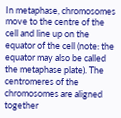In metaphase, chromosomes move to the centre of the cell and line up on the equator of the cell (note: the equator may also be called the metaphase plate). The centromeres of the chromosomes are aligned together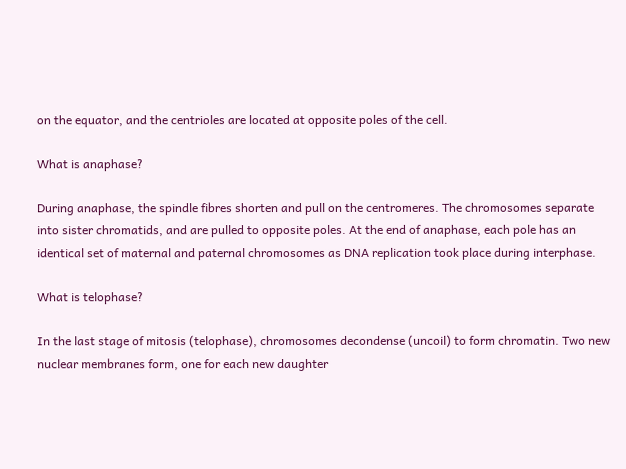on the equator, and the centrioles are located at opposite poles of the cell.

What is anaphase?

During anaphase, the spindle fibres shorten and pull on the centromeres. The chromosomes separate into sister chromatids, and are pulled to opposite poles. At the end of anaphase, each pole has an identical set of maternal and paternal chromosomes as DNA replication took place during interphase.

What is telophase?

In the last stage of mitosis (telophase), chromosomes decondense (uncoil) to form chromatin. Two new nuclear membranes form, one for each new daughter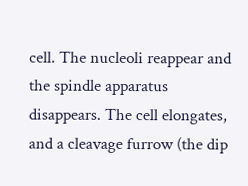cell. The nucleoli reappear and the spindle apparatus disappears. The cell elongates, and a cleavage furrow (the dip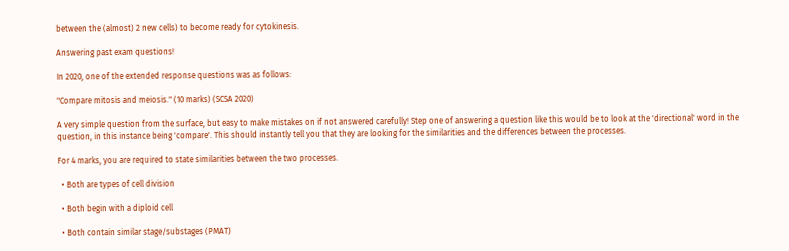between the (almost) 2 new cells) to become ready for cytokinesis.

Answering past exam questions!

In 2020, one of the extended response questions was as follows:

"Compare mitosis and meiosis." (10 marks) (SCSA 2020)

A very simple question from the surface, but easy to make mistakes on if not answered carefully! Step one of answering a question like this would be to look at the 'directional' word in the question, in this instance being 'compare'. This should instantly tell you that they are looking for the similarities and the differences between the processes.

For 4 marks, you are required to state similarities between the two processes.

  • Both are types of cell division

  • Both begin with a diploid cell

  • Both contain similar stage/substages (PMAT)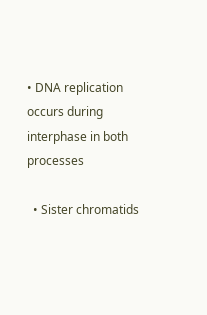• DNA replication occurs during interphase in both processes

  • Sister chromatids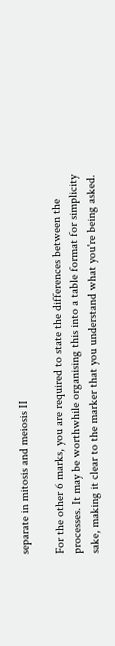separate in mitosis and meiosis II

For the other 6 marks, you are required to state the differences between the processes. It may be worthwhile organising this into a table format for simplicity sake, making it clear to the marker that you understand what you're being asked.